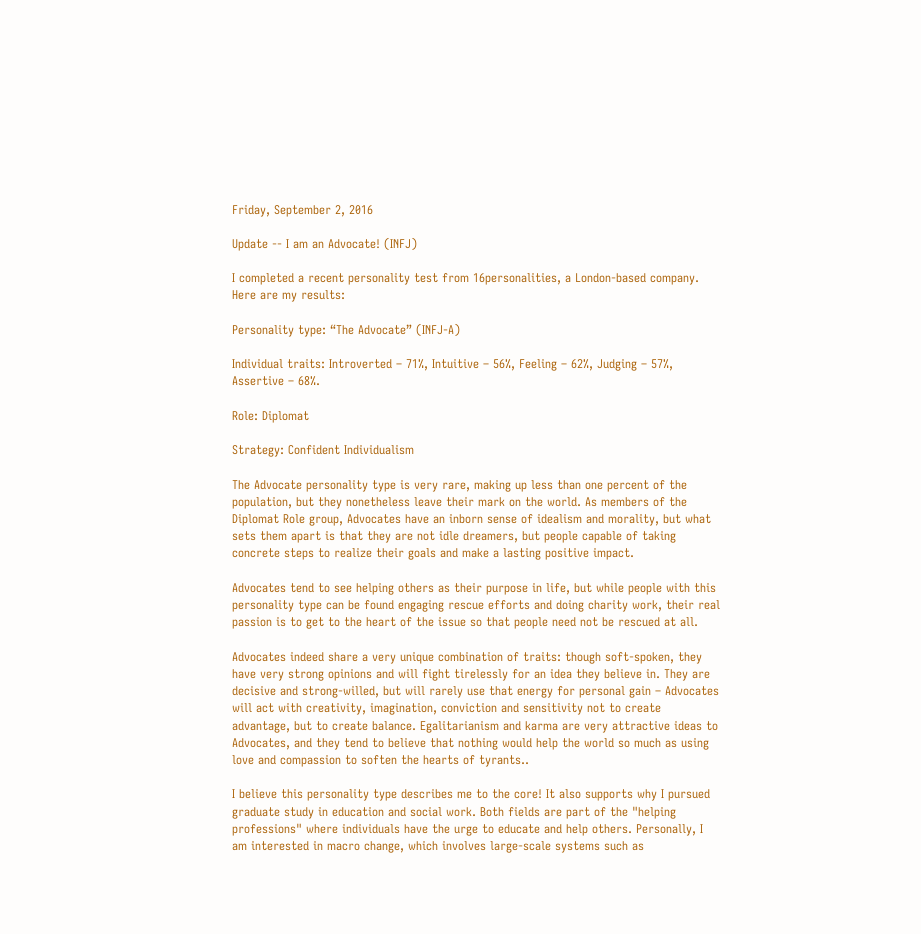Friday, September 2, 2016

Update -- I am an Advocate! (INFJ)

I completed a recent personality test from 16personalities, a London-based company. Here are my results:

Personality type: “The Advocate” (INFJ-A)

Individual traits: Introverted – 71%, Intuitive – 56%, Feeling – 62%, Judging – 57%, Assertive – 68%.

Role: Diplomat

Strategy: Confident Individualism

The Advocate personality type is very rare, making up less than one percent of the population, but they nonetheless leave their mark on the world. As members of the Diplomat Role group, Advocates have an inborn sense of idealism and morality, but what sets them apart is that they are not idle dreamers, but people capable of taking concrete steps to realize their goals and make a lasting positive impact.

Advocates tend to see helping others as their purpose in life, but while people with this personality type can be found engaging rescue efforts and doing charity work, their real passion is to get to the heart of the issue so that people need not be rescued at all.

Advocates indeed share a very unique combination of traits: though soft-spoken, they have very strong opinions and will fight tirelessly for an idea they believe in. They are decisive and strong-willed, but will rarely use that energy for personal gain – Advocates will act with creativity, imagination, conviction and sensitivity not to create advantage, but to create balance. Egalitarianism and karma are very attractive ideas to Advocates, and they tend to believe that nothing would help the world so much as using love and compassion to soften the hearts of tyrants..

I believe this personality type describes me to the core! It also supports why I pursued graduate study in education and social work. Both fields are part of the "helping professions" where individuals have the urge to educate and help others. Personally, I am interested in macro change, which involves large-scale systems such as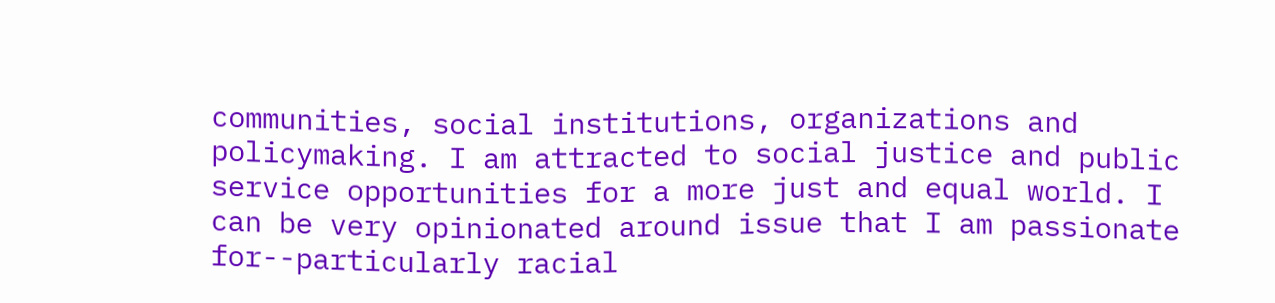communities, social institutions, organizations and policymaking. I am attracted to social justice and public service opportunities for a more just and equal world. I can be very opinionated around issue that I am passionate for--particularly racial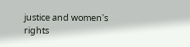justice and women's rights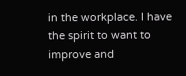in the workplace. I have the spirit to want to improve and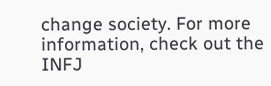change society. For more information, check out the INFJ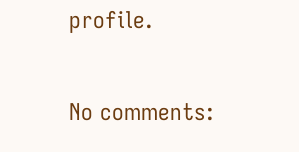profile.

No comments: